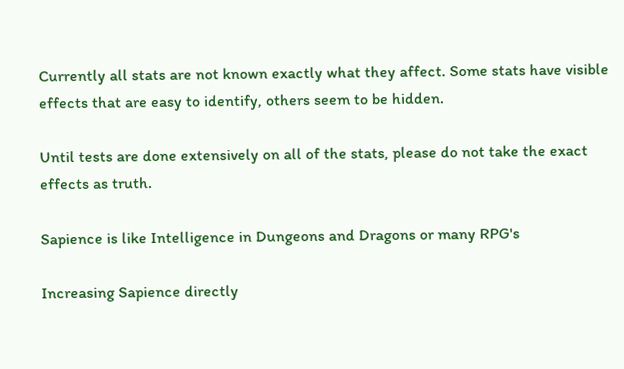Currently all stats are not known exactly what they affect. Some stats have visible effects that are easy to identify, others seem to be hidden.

Until tests are done extensively on all of the stats, please do not take the exact effects as truth.

Sapience is like Intelligence in Dungeons and Dragons or many RPG's

Increasing Sapience directly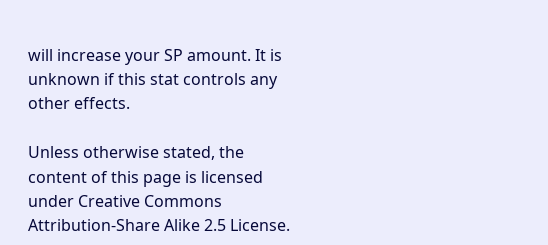will increase your SP amount. It is unknown if this stat controls any other effects.

Unless otherwise stated, the content of this page is licensed under Creative Commons Attribution-Share Alike 2.5 License.